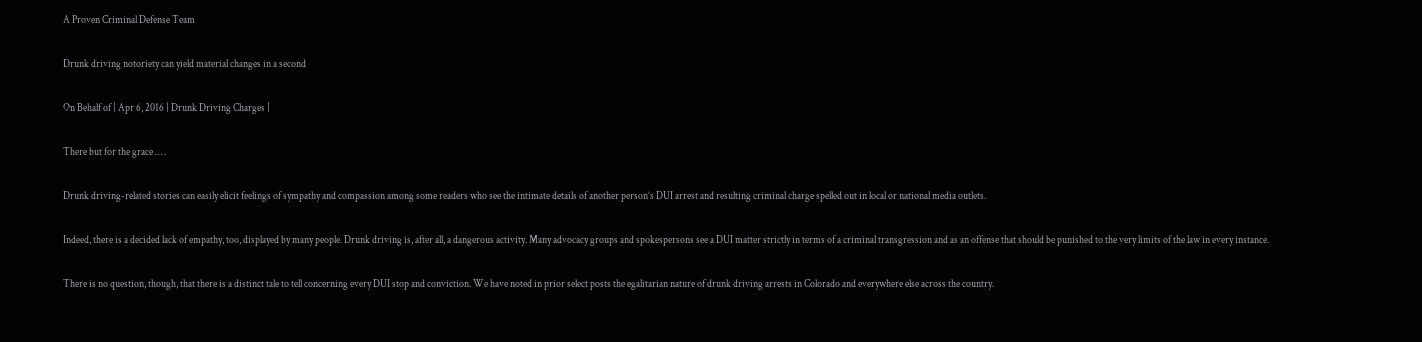A Proven Criminal Defense Team

Drunk driving notoriety can yield material changes in a second

On Behalf of | Apr 6, 2016 | Drunk Driving Charges |

There but for the grace … .

Drunk driving-related stories can easily elicit feelings of sympathy and compassion among some readers who see the intimate details of another person’s DUI arrest and resulting criminal charge spelled out in local or national media outlets.

Indeed, there is a decided lack of empathy, too, displayed by many people. Drunk driving is, after all, a dangerous activity. Many advocacy groups and spokespersons see a DUI matter strictly in terms of a criminal transgression and as an offense that should be punished to the very limits of the law in every instance.

There is no question, though, that there is a distinct tale to tell concerning every DUI stop and conviction. We have noted in prior select posts the egalitarian nature of drunk driving arrests in Colorado and everywhere else across the country.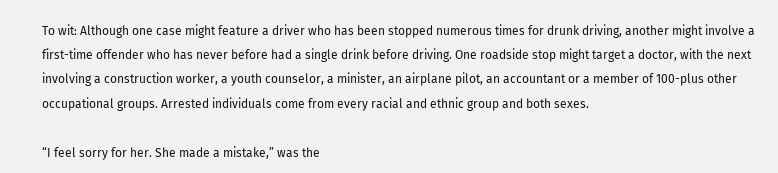To wit: Although one case might feature a driver who has been stopped numerous times for drunk driving, another might involve a first-time offender who has never before had a single drink before driving. One roadside stop might target a doctor, with the next involving a construction worker, a youth counselor, a minister, an airplane pilot, an accountant or a member of 100-plus other occupational groups. Arrested individuals come from every racial and ethnic group and both sexes.

“I feel sorry for her. She made a mistake,” was the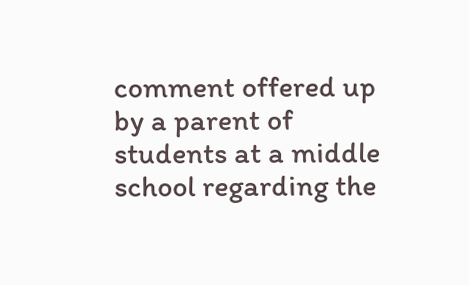comment offered up by a parent of students at a middle school regarding the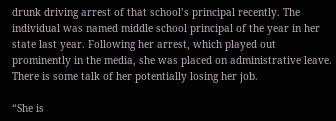drunk driving arrest of that school’s principal recently. The individual was named middle school principal of the year in her state last year. Following her arrest, which played out prominently in the media, she was placed on administrative leave. There is some talk of her potentially losing her job.

“She is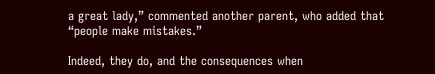a great lady,” commented another parent, who added that “people make mistakes.”

Indeed, they do, and the consequences when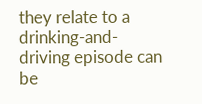they relate to a drinking-and-driving episode can be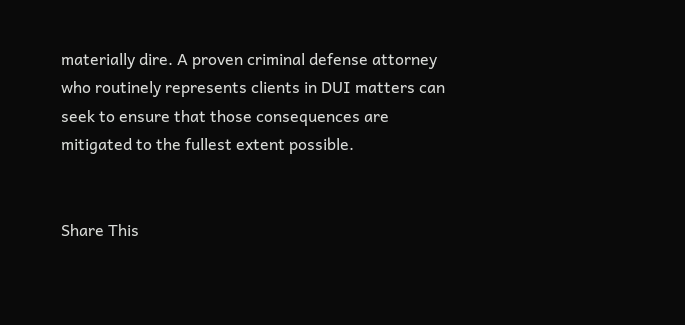materially dire. A proven criminal defense attorney who routinely represents clients in DUI matters can seek to ensure that those consequences are mitigated to the fullest extent possible.


Share This